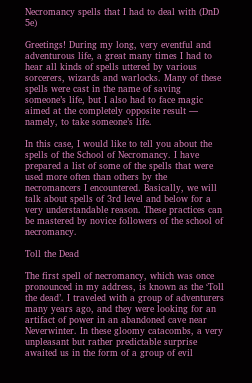Necromancy spells that I had to deal with (DnD 5e)

Greetings! During my long, very eventful and adventurous life, a great many times I had to hear all kinds of spells uttered by various sorcerers, wizards and warlocks. Many of these spells were cast in the name of saving someone’s life, but I also had to face magic aimed at the completely opposite result — namely, to take someone’s life.

In this case, I would like to tell you about the spells of the School of Necromancy. I have prepared a list of some of the spells that were used more often than others by the necromancers I encountered. Basically, we will talk about spells of 3rd level and below for a very understandable reason. These practices can be mastered by novice followers of the school of necromancy.

Toll the Dead

The first spell of necromancy, which was once pronounced in my address, is known as the ‘Toll the dead’. I traveled with a group of adventurers many years ago, and they were looking for an artifact of power in an abandoned cave near Neverwinter. In these gloomy catacombs, a very unpleasant but rather predictable surprise awaited us in the form of a group of evil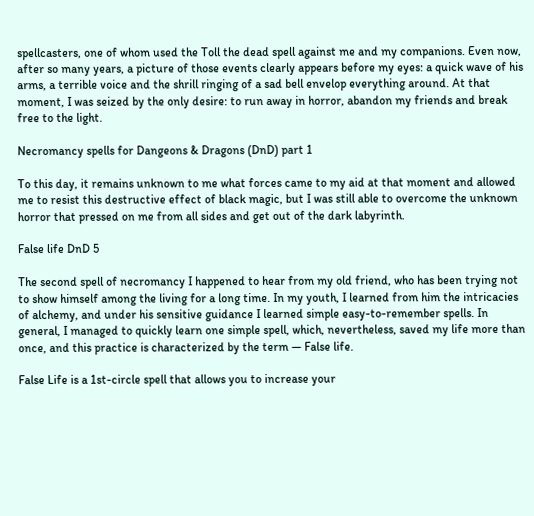spellcasters, one of whom used the Toll the dead spell against me and my companions. Even now, after so many years, a picture of those events clearly appears before my eyes: a quick wave of his arms, a terrible voice and the shrill ringing of a sad bell envelop everything around. At that moment, I was seized by the only desire: to run away in horror, abandon my friends and break free to the light.

Necromancy spells for Dangeons & Dragons (DnD) part 1

To this day, it remains unknown to me what forces came to my aid at that moment and allowed me to resist this destructive effect of black magic, but I was still able to overcome the unknown horror that pressed on me from all sides and get out of the dark labyrinth.

False life DnD 5

The second spell of necromancy I happened to hear from my old friend, who has been trying not to show himself among the living for a long time. In my youth, I learned from him the intricacies of alchemy, and under his sensitive guidance I learned simple easy-to-remember spells. In general, I managed to quickly learn one simple spell, which, nevertheless, saved my life more than once, and this practice is characterized by the term — False life.

False Life is a 1st-circle spell that allows you to increase your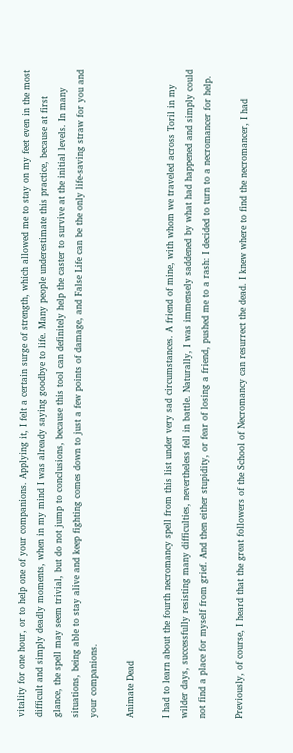vitality for one hour, or to help one of your companions. Applying it, I felt a certain surge of strength, which allowed me to stay on my feet even in the most difficult and simply deadly moments, when in my mind I was already saying goodbye to life. Many people underestimate this practice, because at first glance, the spell may seem trivial, but do not jump to conclusions, because this tool can definitely help the caster to survive at the initial levels. In many situations, being able to stay alive and keep fighting comes down to just a few points of damage, and False Life can be the only life-saving straw for you and your companions.

Animate Dead

I had to learn about the fourth necromancy spell from this list under very sad circumstances. A friend of mine, with whom we traveled across Toril in my wilder days, successfully resisting many difficulties, nevertheless fell in battle. Naturally, I was immensely saddened by what had happened and simply could not find a place for myself from grief. And then either stupidity, or fear of losing a friend, pushed me to a rash: I decided to turn to a necromancer for help.

Previously, of course, I heard that the great followers of the School of Necromancy can resurrect the dead. I knew where to find the necromancer, I had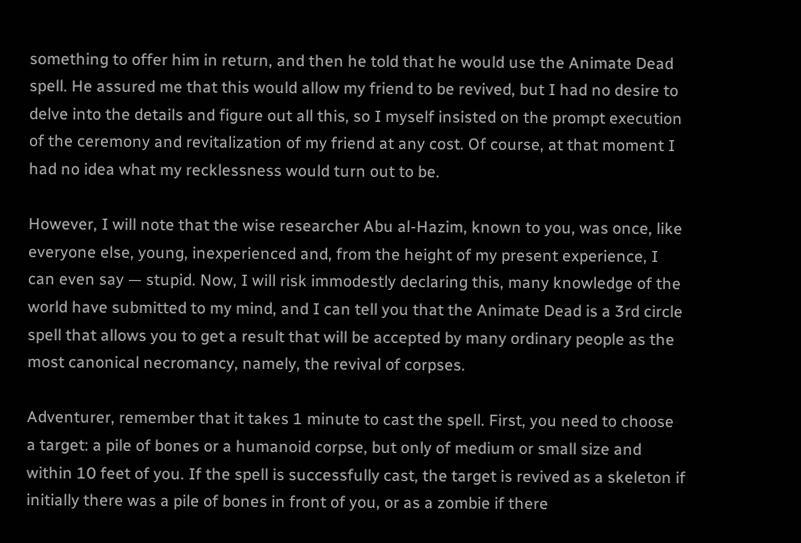something to offer him in return, and then he told that he would use the Animate Dead spell. He assured me that this would allow my friend to be revived, but I had no desire to delve into the details and figure out all this, so I myself insisted on the prompt execution of the ceremony and revitalization of my friend at any cost. Of course, at that moment I had no idea what my recklessness would turn out to be.

However, I will note that the wise researcher Abu al-Hazim, known to you, was once, like everyone else, young, inexperienced and, from the height of my present experience, I can even say — stupid. Now, I will risk immodestly declaring this, many knowledge of the world have submitted to my mind, and I can tell you that the Animate Dead is a 3rd circle spell that allows you to get a result that will be accepted by many ordinary people as the most canonical necromancy, namely, the revival of corpses.

Adventurer, remember that it takes 1 minute to cast the spell. First, you need to choose a target: a pile of bones or a humanoid corpse, but only of medium or small size and within 10 feet of you. If the spell is successfully cast, the target is revived as a skeleton if initially there was a pile of bones in front of you, or as a zombie if there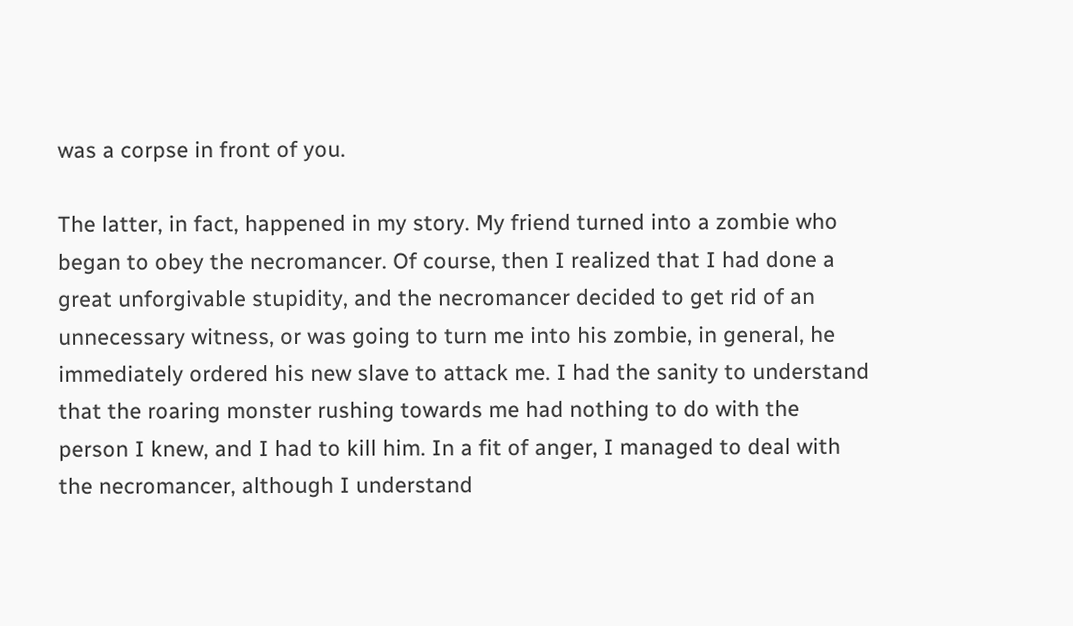was a corpse in front of you.

The latter, in fact, happened in my story. My friend turned into a zombie who began to obey the necromancer. Of course, then I realized that I had done a great unforgivable stupidity, and the necromancer decided to get rid of an unnecessary witness, or was going to turn me into his zombie, in general, he immediately ordered his new slave to attack me. I had the sanity to understand that the roaring monster rushing towards me had nothing to do with the person I knew, and I had to kill him. In a fit of anger, I managed to deal with the necromancer, although I understand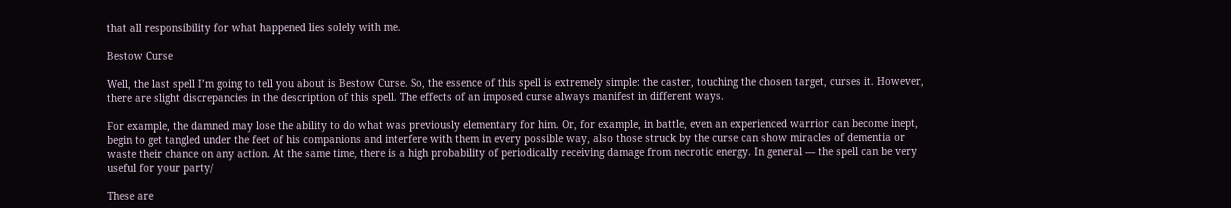that all responsibility for what happened lies solely with me.

Bestow Curse

Well, the last spell I’m going to tell you about is Bestow Curse. So, the essence of this spell is extremely simple: the caster, touching the chosen target, curses it. However, there are slight discrepancies in the description of this spell. The effects of an imposed curse always manifest in different ways.

For example, the damned may lose the ability to do what was previously elementary for him. Or, for example, in battle, even an experienced warrior can become inept, begin to get tangled under the feet of his companions and interfere with them in every possible way, also those struck by the curse can show miracles of dementia or waste their chance on any action. At the same time, there is a high probability of periodically receiving damage from necrotic energy. In general — the spell can be very useful for your party/

These are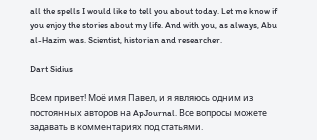all the spells I would like to tell you about today. Let me know if you enjoy the stories about my life. And with you, as always, Abu al-Hazim was. Scientist, historian and researcher.

Dart Sidius

Всем привет! Моё имя Павел, и я являюсь одним из постоянных авторов на ApJournal. Все вопросы можете задавать в комментариях под статьями.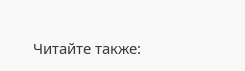Читайте также: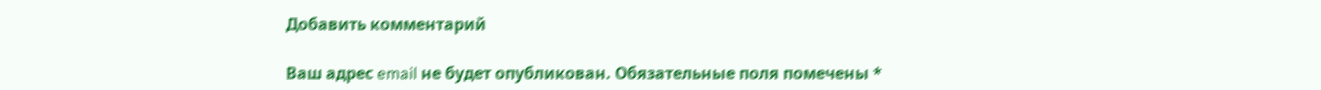Добавить комментарий

Ваш адрес email не будет опубликован. Обязательные поля помечены *